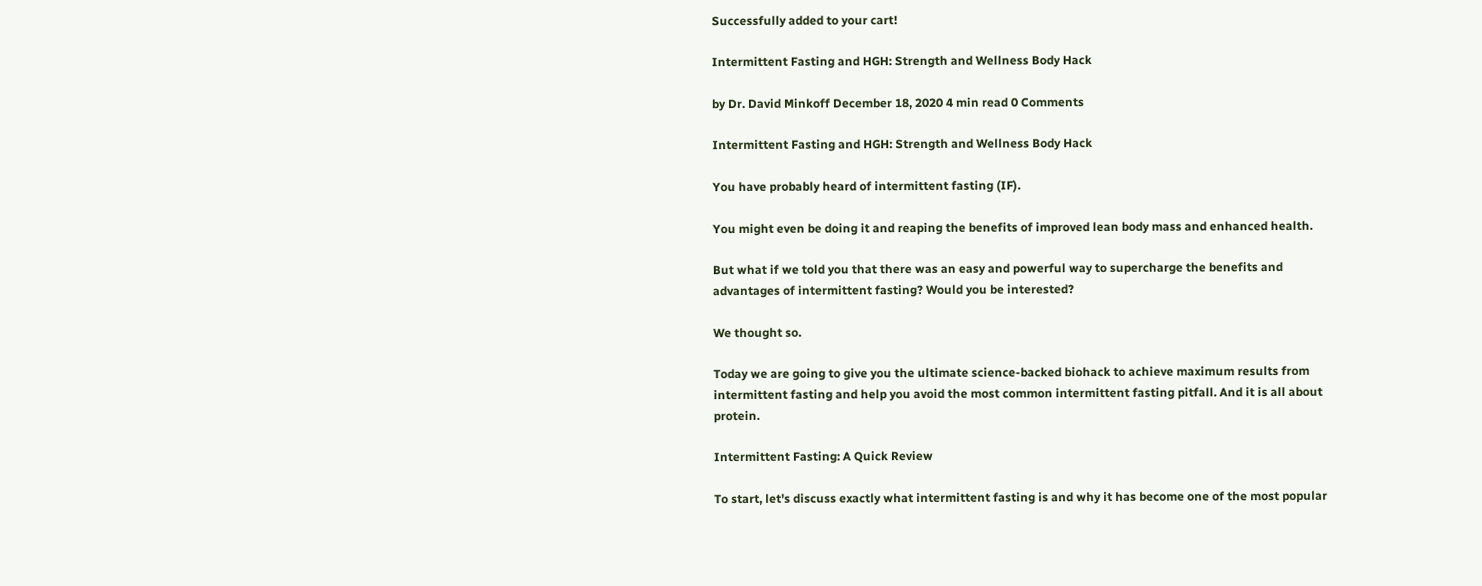Successfully added to your cart!

Intermittent Fasting and HGH: Strength and Wellness Body Hack

by Dr. David Minkoff December 18, 2020 4 min read 0 Comments

Intermittent Fasting and HGH: Strength and Wellness Body Hack

You have probably heard of intermittent fasting (IF).

You might even be doing it and reaping the benefits of improved lean body mass and enhanced health.

But what if we told you that there was an easy and powerful way to supercharge the benefits and advantages of intermittent fasting? Would you be interested?

We thought so.

Today we are going to give you the ultimate science-backed biohack to achieve maximum results from intermittent fasting and help you avoid the most common intermittent fasting pitfall. And it is all about protein.

Intermittent Fasting: A Quick Review

To start, let's discuss exactly what intermittent fasting is and why it has become one of the most popular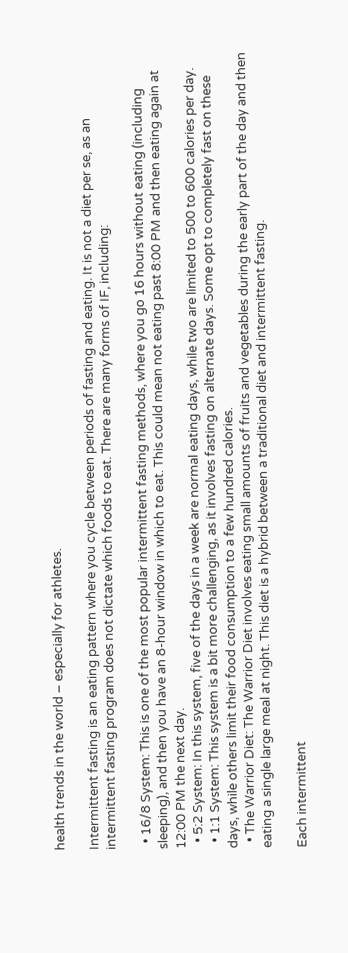health trends in the world – especially for athletes.

Intermittent fasting is an eating pattern where you cycle between periods of fasting and eating. It is not a diet per se, as an intermittent fasting program does not dictate which foods to eat. There are many forms of IF, including:

  • 16/8 System: This is one of the most popular intermittent fasting methods, where you go 16 hours without eating (including sleeping), and then you have an 8-hour window in which to eat. This could mean not eating past 8:00 PM and then eating again at 12:00 PM the next day.
  • 5:2 System: In this system, five of the days in a week are normal eating days, while two are limited to 500 to 600 calories per day.
  • 1:1 System: This system is a bit more challenging, as it involves fasting on alternate days. Some opt to completely fast on these days, while others limit their food consumption to a few hundred calories.
  • The Warrior Diet: The Warrior Diet involves eating small amounts of fruits and vegetables during the early part of the day and then eating a single large meal at night. This diet is a hybrid between a traditional diet and intermittent fasting.

Each intermittent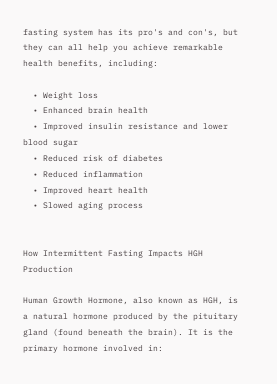fasting system has its pro's and con's, but they can all help you achieve remarkable health benefits, including:

  • Weight loss
  • Enhanced brain health
  • Improved insulin resistance and lower blood sugar
  • Reduced risk of diabetes
  • Reduced inflammation
  • Improved heart health
  • Slowed aging process


How Intermittent Fasting Impacts HGH Production

Human Growth Hormone, also known as HGH, is a natural hormone produced by the pituitary gland (found beneath the brain). It is the primary hormone involved in: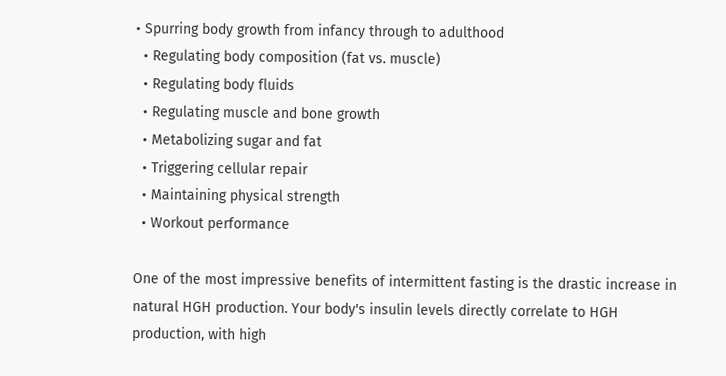• Spurring body growth from infancy through to adulthood
  • Regulating body composition (fat vs. muscle)
  • Regulating body fluids
  • Regulating muscle and bone growth
  • Metabolizing sugar and fat
  • Triggering cellular repair
  • Maintaining physical strength
  • Workout performance

One of the most impressive benefits of intermittent fasting is the drastic increase in natural HGH production. Your body's insulin levels directly correlate to HGH production, with high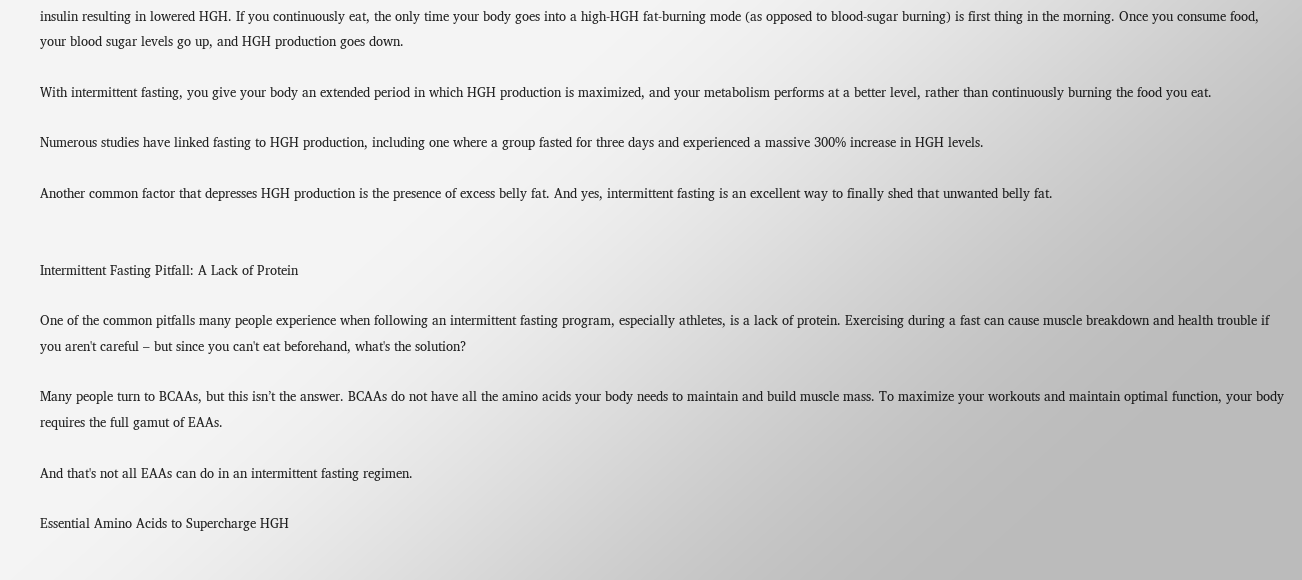insulin resulting in lowered HGH. If you continuously eat, the only time your body goes into a high-HGH fat-burning mode (as opposed to blood-sugar burning) is first thing in the morning. Once you consume food, your blood sugar levels go up, and HGH production goes down.

With intermittent fasting, you give your body an extended period in which HGH production is maximized, and your metabolism performs at a better level, rather than continuously burning the food you eat.

Numerous studies have linked fasting to HGH production, including one where a group fasted for three days and experienced a massive 300% increase in HGH levels.

Another common factor that depresses HGH production is the presence of excess belly fat. And yes, intermittent fasting is an excellent way to finally shed that unwanted belly fat.


Intermittent Fasting Pitfall: A Lack of Protein

One of the common pitfalls many people experience when following an intermittent fasting program, especially athletes, is a lack of protein. Exercising during a fast can cause muscle breakdown and health trouble if you aren't careful – but since you can't eat beforehand, what's the solution?

Many people turn to BCAAs, but this isn’t the answer. BCAAs do not have all the amino acids your body needs to maintain and build muscle mass. To maximize your workouts and maintain optimal function, your body requires the full gamut of EAAs.

And that's not all EAAs can do in an intermittent fasting regimen.

Essential Amino Acids to Supercharge HGH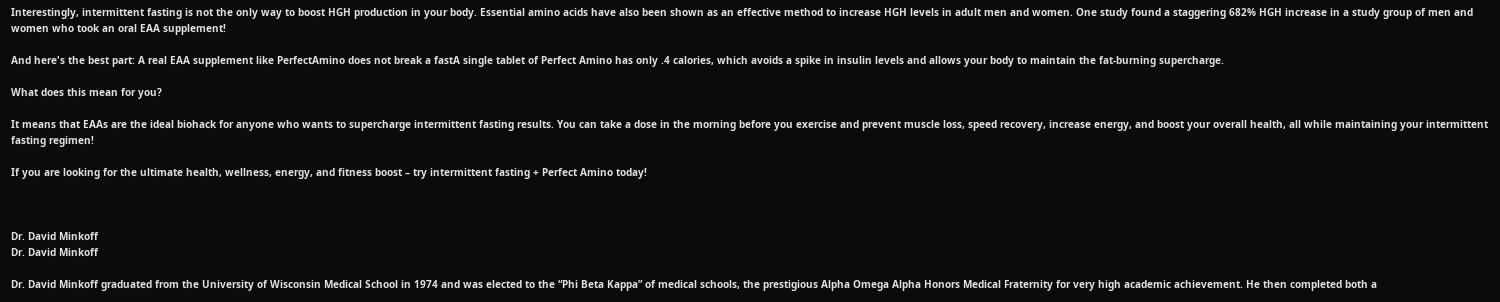Interestingly, intermittent fasting is not the only way to boost HGH production in your body. Essential amino acids have also been shown as an effective method to increase HGH levels in adult men and women. One study found a staggering 682% HGH increase in a study group of men and women who took an oral EAA supplement!

And here's the best part: A real EAA supplement like PerfectAmino does not break a fastA single tablet of Perfect Amino has only .4 calories, which avoids a spike in insulin levels and allows your body to maintain the fat-burning supercharge.

What does this mean for you?

It means that EAAs are the ideal biohack for anyone who wants to supercharge intermittent fasting results. You can take a dose in the morning before you exercise and prevent muscle loss, speed recovery, increase energy, and boost your overall health, all while maintaining your intermittent fasting regimen!

If you are looking for the ultimate health, wellness, energy, and fitness boost – try intermittent fasting + Perfect Amino today!



Dr. David Minkoff
Dr. David Minkoff

Dr. David Minkoff graduated from the University of Wisconsin Medical School in 1974 and was elected to the “Phi Beta Kappa” of medical schools, the prestigious Alpha Omega Alpha Honors Medical Fraternity for very high academic achievement. He then completed both a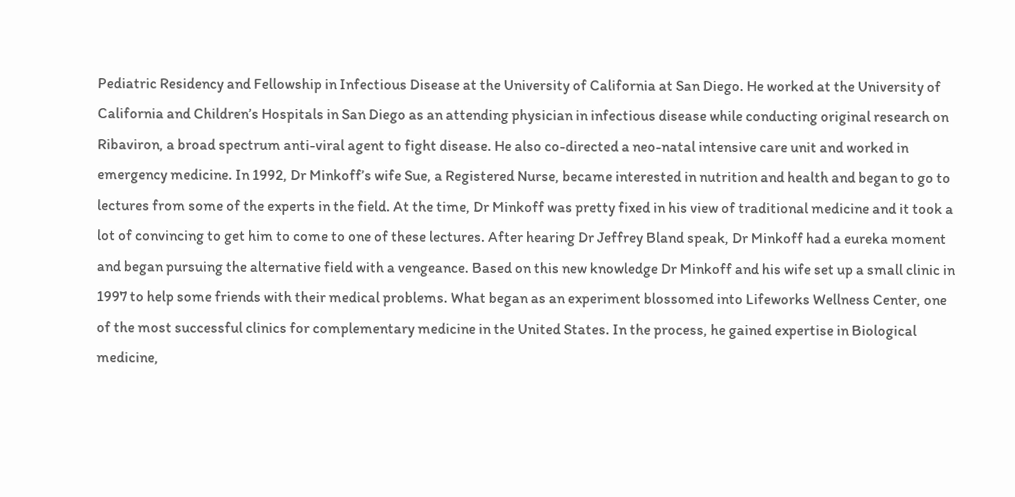Pediatric Residency and Fellowship in Infectious Disease at the University of California at San Diego. He worked at the University of California and Children’s Hospitals in San Diego as an attending physician in infectious disease while conducting original research on Ribaviron, a broad spectrum anti-viral agent to fight disease. He also co-directed a neo-natal intensive care unit and worked in emergency medicine. In 1992, Dr Minkoff’s wife Sue, a Registered Nurse, became interested in nutrition and health and began to go to lectures from some of the experts in the field. At the time, Dr Minkoff was pretty fixed in his view of traditional medicine and it took a lot of convincing to get him to come to one of these lectures. After hearing Dr Jeffrey Bland speak, Dr Minkoff had a eureka moment and began pursuing the alternative field with a vengeance. Based on this new knowledge Dr Minkoff and his wife set up a small clinic in 1997 to help some friends with their medical problems. What began as an experiment blossomed into Lifeworks Wellness Center, one of the most successful clinics for complementary medicine in the United States. In the process, he gained expertise in Biological medicine,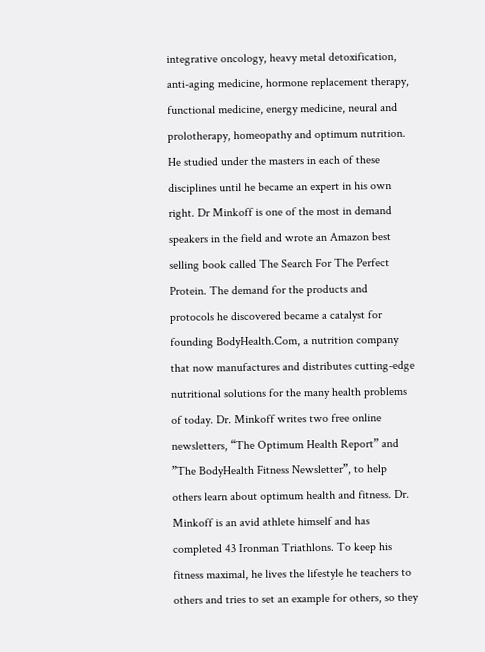integrative oncology, heavy metal detoxification, anti-aging medicine, hormone replacement therapy, functional medicine, energy medicine, neural and prolotherapy, homeopathy and optimum nutrition. He studied under the masters in each of these disciplines until he became an expert in his own right. Dr Minkoff is one of the most in demand speakers in the field and wrote an Amazon best selling book called The Search For The Perfect Protein. The demand for the products and protocols he discovered became a catalyst for founding BodyHealth.Com, a nutrition company that now manufactures and distributes cutting-edge nutritional solutions for the many health problems of today. Dr. Minkoff writes two free online newsletters, “The Optimum Health Report” and ”The BodyHealth Fitness Newsletter”, to help others learn about optimum health and fitness. Dr. Minkoff is an avid athlete himself and has completed 43 Ironman Triathlons. To keep his fitness maximal, he lives the lifestyle he teachers to others and tries to set an example for others, so they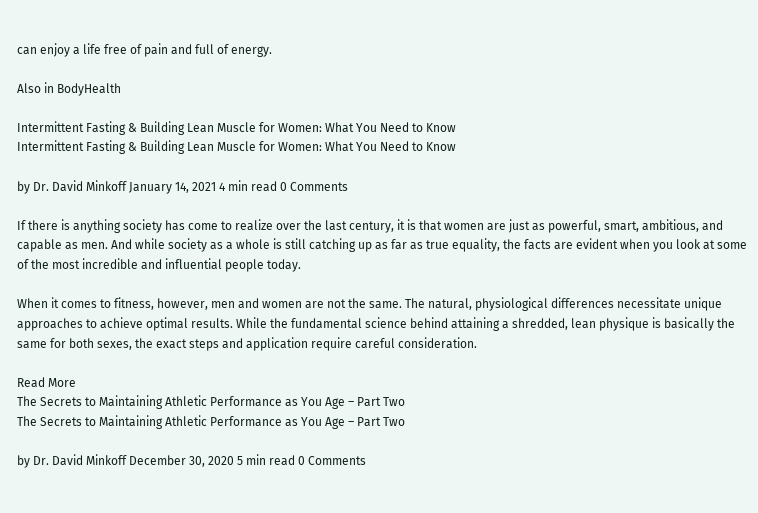can enjoy a life free of pain and full of energy.

Also in BodyHealth

Intermittent Fasting & Building Lean Muscle for Women: What You Need to Know
Intermittent Fasting & Building Lean Muscle for Women: What You Need to Know

by Dr. David Minkoff January 14, 2021 4 min read 0 Comments

If there is anything society has come to realize over the last century, it is that women are just as powerful, smart, ambitious, and capable as men. And while society as a whole is still catching up as far as true equality, the facts are evident when you look at some of the most incredible and influential people today.

When it comes to fitness, however, men and women are not the same. The natural, physiological differences necessitate unique approaches to achieve optimal results. While the fundamental science behind attaining a shredded, lean physique is basically the same for both sexes, the exact steps and application require careful consideration.

Read More
The Secrets to Maintaining Athletic Performance as You Age – Part Two
The Secrets to Maintaining Athletic Performance as You Age – Part Two

by Dr. David Minkoff December 30, 2020 5 min read 0 Comments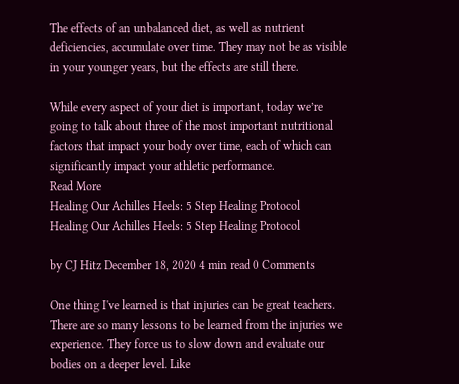The effects of an unbalanced diet, as well as nutrient deficiencies, accumulate over time. They may not be as visible in your younger years, but the effects are still there.

While every aspect of your diet is important, today we’re going to talk about three of the most important nutritional factors that impact your body over time, each of which can significantly impact your athletic performance.
Read More
Healing Our Achilles Heels: 5 Step Healing Protocol
Healing Our Achilles Heels: 5 Step Healing Protocol

by CJ Hitz December 18, 2020 4 min read 0 Comments

One thing I've learned is that injuries can be great teachers. There are so many lessons to be learned from the injuries we experience. They force us to slow down and evaluate our bodies on a deeper level. Like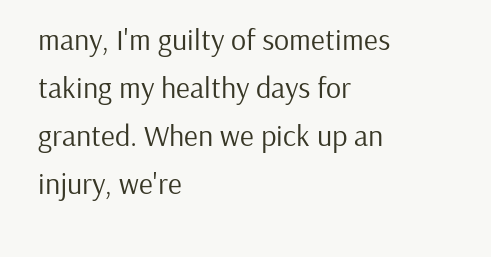many, I'm guilty of sometimes taking my healthy days for granted. When we pick up an injury, we're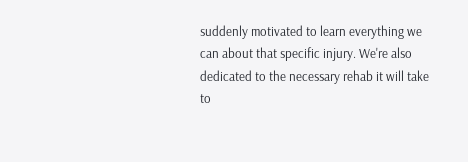suddenly motivated to learn everything we can about that specific injury. We're also dedicated to the necessary rehab it will take to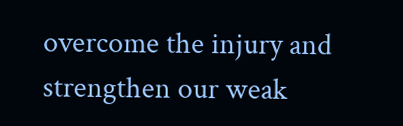overcome the injury and strengthen our weak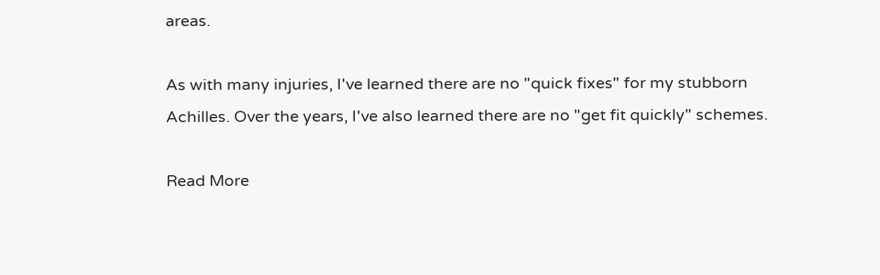areas.

As with many injuries, I've learned there are no "quick fixes" for my stubborn Achilles. Over the years, I've also learned there are no "get fit quickly" schemes.

Read More